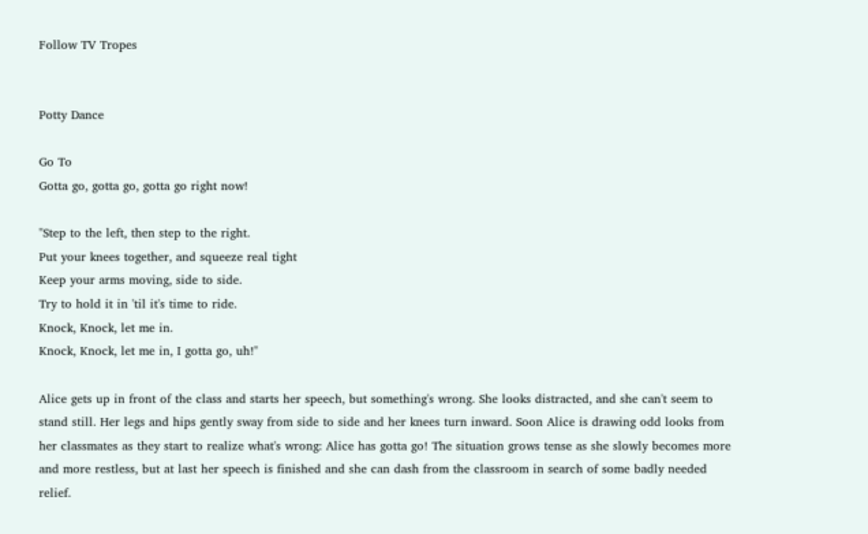Follow TV Tropes


Potty Dance

Go To
Gotta go, gotta go, gotta go right now!

"Step to the left, then step to the right.
Put your knees together, and squeeze real tight
Keep your arms moving, side to side.
Try to hold it in 'til it's time to ride.
Knock, Knock, let me in.
Knock, Knock, let me in, I gotta go, uh!"

Alice gets up in front of the class and starts her speech, but something's wrong. She looks distracted, and she can't seem to stand still. Her legs and hips gently sway from side to side and her knees turn inward. Soon Alice is drawing odd looks from her classmates as they start to realize what's wrong: Alice has gotta go! The situation grows tense as she slowly becomes more and more restless, but at last her speech is finished and she can dash from the classroom in search of some badly needed relief.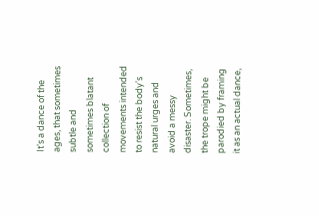It's a dance of the ages, that sometimes subtle and sometimes blatant collection of movements intended to resist the body's natural urges and avoid a messy disaster. Sometimes, the trope might be parodied by framing it as an actual dance,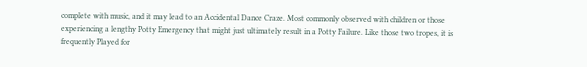complete with music, and it may lead to an Accidental Dance Craze. Most commonly observed with children or those experiencing a lengthy Potty Emergency that might just ultimately result in a Potty Failure. Like those two tropes, it is frequently Played for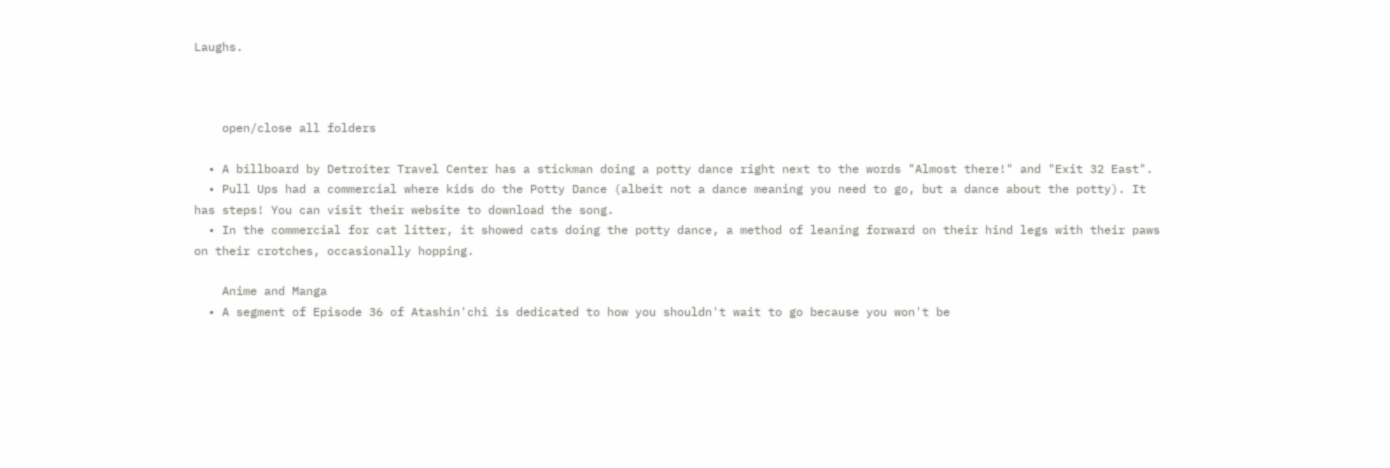Laughs.



    open/close all folders

  • A billboard by Detroiter Travel Center has a stickman doing a potty dance right next to the words "Almost there!" and "Exit 32 East".
  • Pull Ups had a commercial where kids do the Potty Dance (albeit not a dance meaning you need to go, but a dance about the potty). It has steps! You can visit their website to download the song.
  • In the commercial for cat litter, it showed cats doing the potty dance, a method of leaning forward on their hind legs with their paws on their crotches, occasionally hopping.

    Anime and Manga
  • A segment of Episode 36 of Atashin'chi is dedicated to how you shouldn't wait to go because you won't be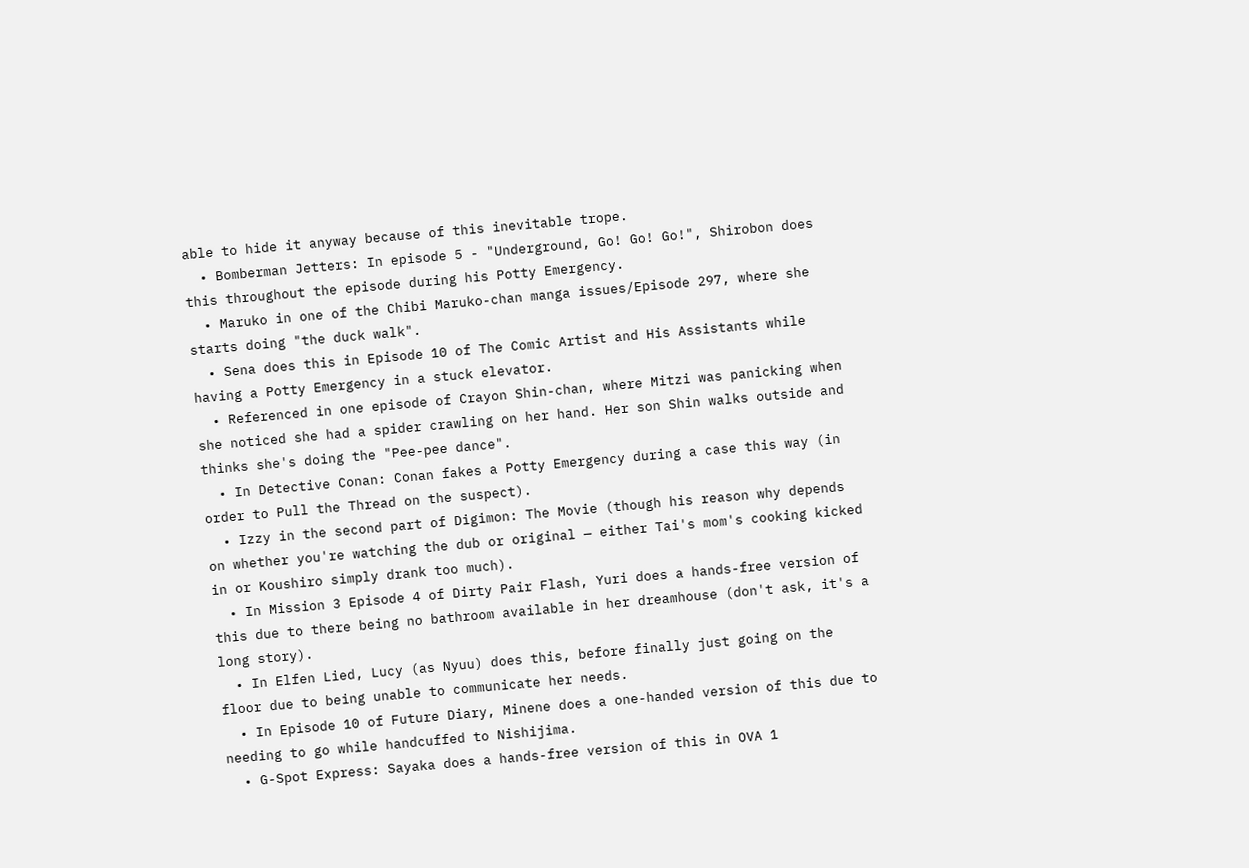able to hide it anyway because of this inevitable trope.
  • Bomberman Jetters: In episode 5 - "Underground, Go! Go! Go!", Shirobon does this throughout the episode during his Potty Emergency.
  • Maruko in one of the Chibi Maruko-chan manga issues/Episode 297, where she starts doing "the duck walk".
  • Sena does this in Episode 10 of The Comic Artist and His Assistants while having a Potty Emergency in a stuck elevator.
  • Referenced in one episode of Crayon Shin-chan, where Mitzi was panicking when she noticed she had a spider crawling on her hand. Her son Shin walks outside and thinks she's doing the "Pee-pee dance".
  • In Detective Conan: Conan fakes a Potty Emergency during a case this way (in order to Pull the Thread on the suspect).
  • Izzy in the second part of Digimon: The Movie (though his reason why depends on whether you're watching the dub or original — either Tai's mom's cooking kicked in or Koushiro simply drank too much).
  • In Mission 3 Episode 4 of Dirty Pair Flash, Yuri does a hands-free version of this due to there being no bathroom available in her dreamhouse (don't ask, it's a long story).
  • In Elfen Lied, Lucy (as Nyuu) does this, before finally just going on the floor due to being unable to communicate her needs.
  • In Episode 10 of Future Diary, Minene does a one-handed version of this due to needing to go while handcuffed to Nishijima.
  • G-Spot Express: Sayaka does a hands-free version of this in OVA 1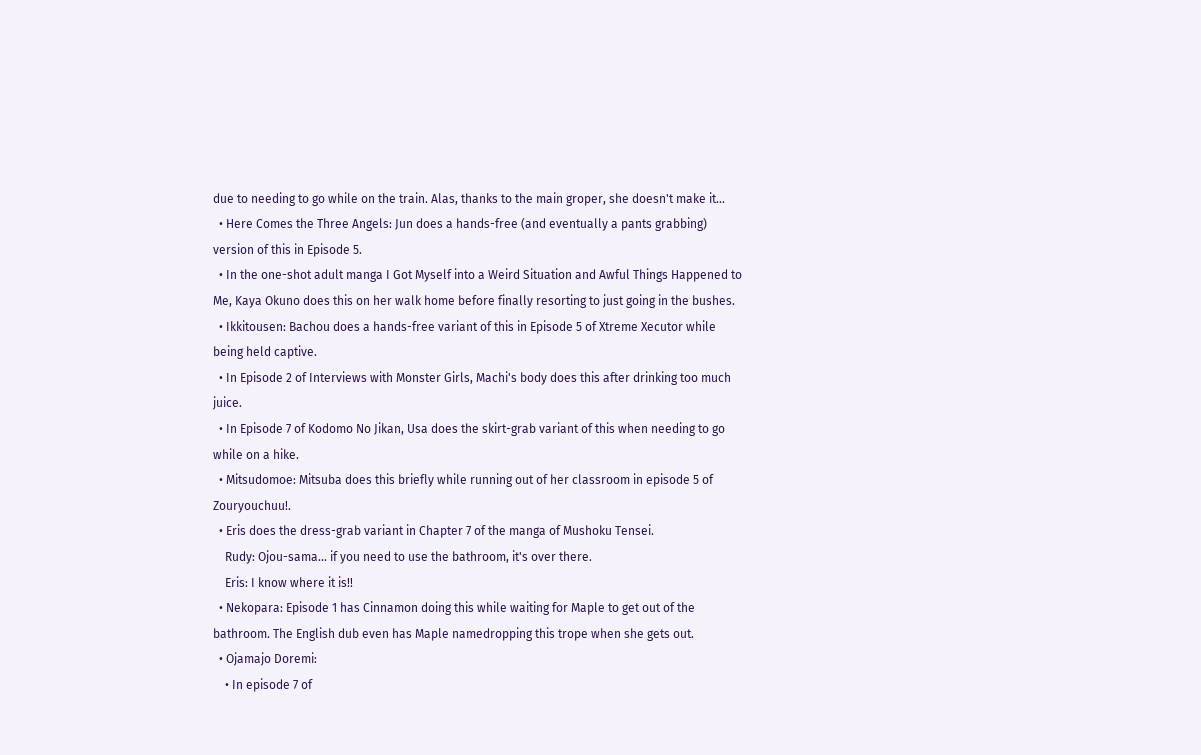due to needing to go while on the train. Alas, thanks to the main groper, she doesn't make it...
  • Here Comes the Three Angels: Jun does a hands-free (and eventually a pants grabbing) version of this in Episode 5.
  • In the one-shot adult manga I Got Myself into a Weird Situation and Awful Things Happened to Me, Kaya Okuno does this on her walk home before finally resorting to just going in the bushes.
  • Ikkitousen: Bachou does a hands-free variant of this in Episode 5 of Xtreme Xecutor while being held captive.
  • In Episode 2 of Interviews with Monster Girls, Machi's body does this after drinking too much juice.
  • In Episode 7 of Kodomo No Jikan, Usa does the skirt-grab variant of this when needing to go while on a hike.
  • Mitsudomoe: Mitsuba does this briefly while running out of her classroom in episode 5 of Zouryouchuu!.
  • Eris does the dress-grab variant in Chapter 7 of the manga of Mushoku Tensei.
    Rudy: Ojou-sama... if you need to use the bathroom, it's over there.
    Eris: I know where it is!!
  • Nekopara: Episode 1 has Cinnamon doing this while waiting for Maple to get out of the bathroom. The English dub even has Maple namedropping this trope when she gets out.
  • Ojamajo Doremi:
    • In episode 7 of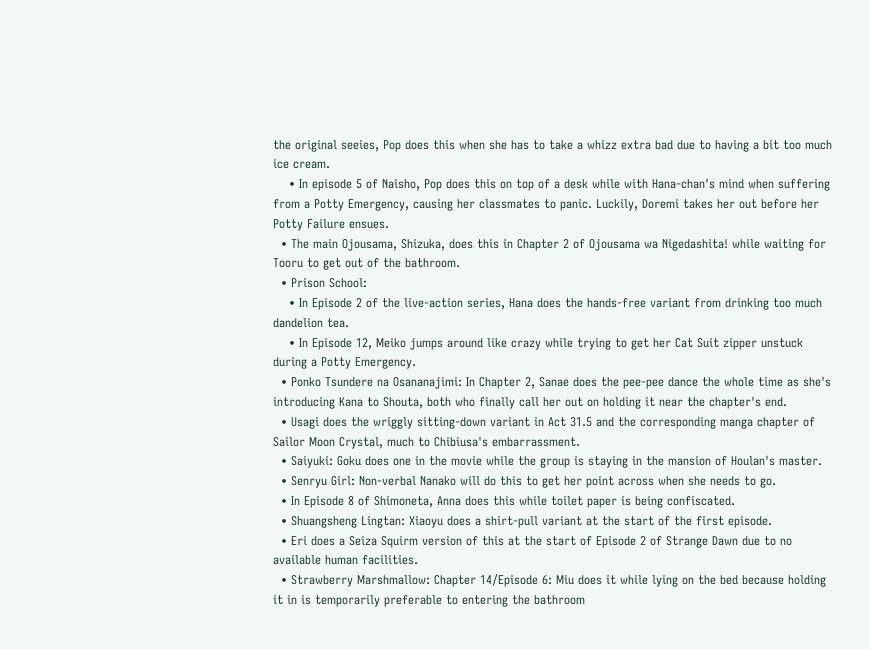the original seeies, Pop does this when she has to take a whizz extra bad due to having a bit too much ice cream.
    • In episode 5 of Naisho, Pop does this on top of a desk while with Hana-chan's mind when suffering from a Potty Emergency, causing her classmates to panic. Luckily, Doremi takes her out before her Potty Failure ensues.
  • The main Ojousama, Shizuka, does this in Chapter 2 of Ojousama wa Nigedashita! while waiting for Tooru to get out of the bathroom.
  • Prison School:
    • In Episode 2 of the live-action series, Hana does the hands-free variant from drinking too much dandelion tea.
    • In Episode 12, Meiko jumps around like crazy while trying to get her Cat Suit zipper unstuck during a Potty Emergency.
  • Ponko Tsundere na Osananajimi: In Chapter 2, Sanae does the pee-pee dance the whole time as she's introducing Kana to Shouta, both who finally call her out on holding it near the chapter's end.
  • Usagi does the wriggly sitting-down variant in Act 31.5 and the corresponding manga chapter of Sailor Moon Crystal, much to Chibiusa's embarrassment.
  • Saiyuki: Goku does one in the movie while the group is staying in the mansion of Houlan's master.
  • Senryu Girl: Non-verbal Nanako will do this to get her point across when she needs to go.
  • In Episode 8 of Shimoneta, Anna does this while toilet paper is being confiscated.
  • Shuangsheng Lingtan: Xiaoyu does a shirt-pull variant at the start of the first episode.
  • Eri does a Seiza Squirm version of this at the start of Episode 2 of Strange Dawn due to no available human facilities.
  • Strawberry Marshmallow: Chapter 14/Episode 6: Miu does it while lying on the bed because holding it in is temporarily preferable to entering the bathroom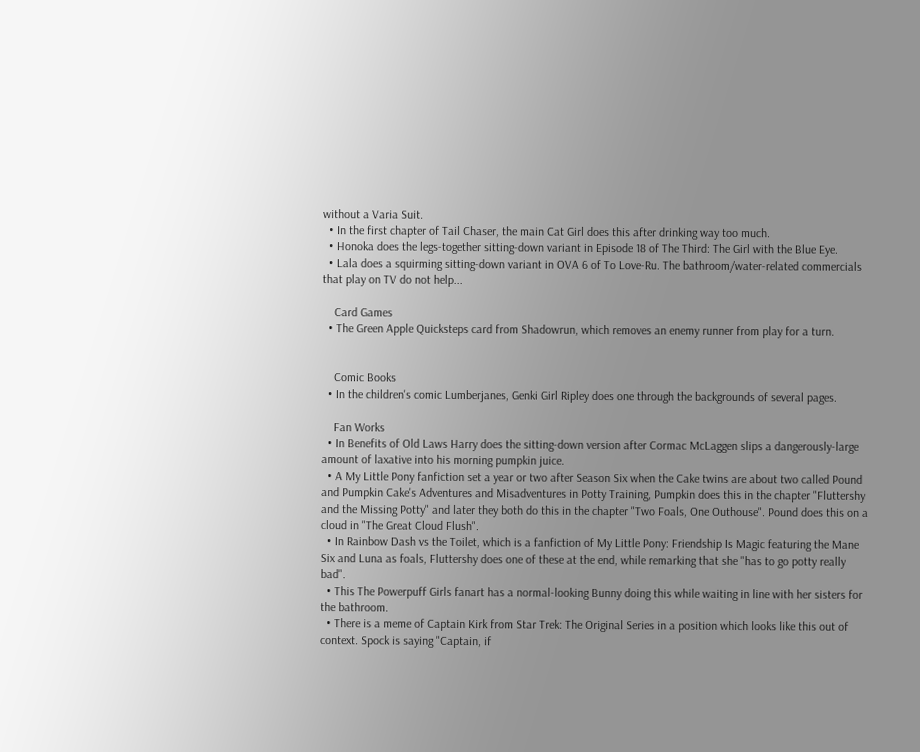without a Varia Suit.
  • In the first chapter of Tail Chaser, the main Cat Girl does this after drinking way too much.
  • Honoka does the legs-together sitting-down variant in Episode 18 of The Third: The Girl with the Blue Eye.
  • Lala does a squirming sitting-down variant in OVA 6 of To Love-Ru. The bathroom/water-related commercials that play on TV do not help...

    Card Games
  • The Green Apple Quicksteps card from Shadowrun, which removes an enemy runner from play for a turn.


    Comic Books
  • In the children's comic Lumberjanes, Genki Girl Ripley does one through the backgrounds of several pages.

    Fan Works
  • In Benefits of Old Laws Harry does the sitting-down version after Cormac McLaggen slips a dangerously-large amount of laxative into his morning pumpkin juice.
  • A My Little Pony fanfiction set a year or two after Season Six when the Cake twins are about two called Pound and Pumpkin Cake's Adventures and Misadventures in Potty Training, Pumpkin does this in the chapter "Fluttershy and the Missing Potty" and later they both do this in the chapter "Two Foals, One Outhouse". Pound does this on a cloud in "The Great Cloud Flush".
  • In Rainbow Dash vs the Toilet, which is a fanfiction of My Little Pony: Friendship Is Magic featuring the Mane Six and Luna as foals, Fluttershy does one of these at the end, while remarking that she "has to go potty really bad".
  • This The Powerpuff Girls fanart has a normal-looking Bunny doing this while waiting in line with her sisters for the bathroom.
  • There is a meme of Captain Kirk from Star Trek: The Original Series in a position which looks like this out of context. Spock is saying "Captain, if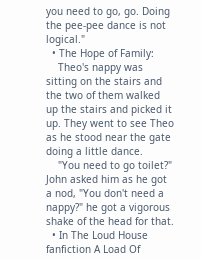you need to go, go. Doing the pee-pee dance is not logical."
  • The Hope of Family:
    Theo's nappy was sitting on the stairs and the two of them walked up the stairs and picked it up. They went to see Theo as he stood near the gate doing a little dance.
    "You need to go toilet?" John asked him as he got a nod, "You don't need a nappy?" he got a vigorous shake of the head for that.
  • In The Loud House fanfiction A Load Of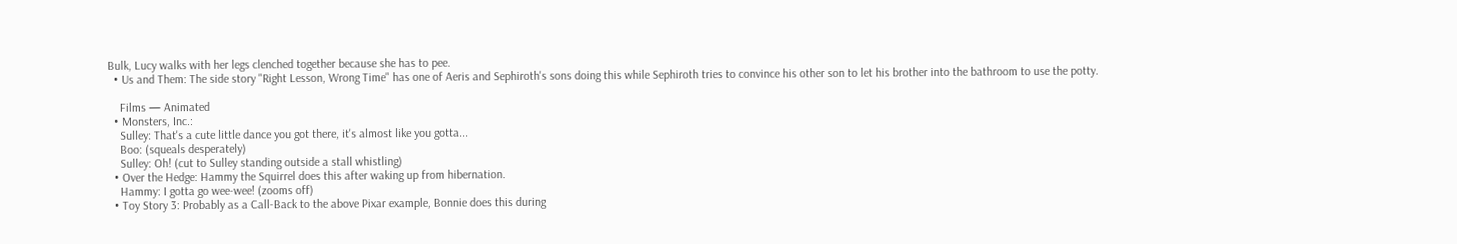Bulk, Lucy walks with her legs clenched together because she has to pee.
  • Us and Them: The side story "Right Lesson, Wrong Time" has one of Aeris and Sephiroth's sons doing this while Sephiroth tries to convince his other son to let his brother into the bathroom to use the potty.

    Films — Animated
  • Monsters, Inc.:
    Sulley: That's a cute little dance you got there, it's almost like you gotta...
    Boo: (squeals desperately)
    Sulley: Oh! (cut to Sulley standing outside a stall whistling)
  • Over the Hedge: Hammy the Squirrel does this after waking up from hibernation.
    Hammy: I gotta go wee-wee! (zooms off)
  • Toy Story 3: Probably as a Call-Back to the above Pixar example, Bonnie does this during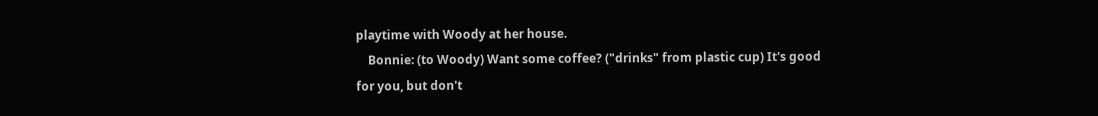playtime with Woody at her house.
    Bonnie: (to Woody) Want some coffee? ("drinks" from plastic cup) It's good for you, but don't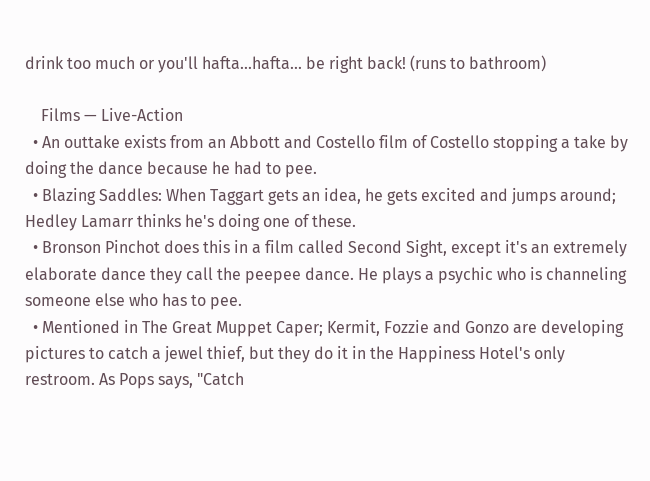drink too much or you'll hafta...hafta... be right back! (runs to bathroom)

    Films — Live-Action
  • An outtake exists from an Abbott and Costello film of Costello stopping a take by doing the dance because he had to pee.
  • Blazing Saddles: When Taggart gets an idea, he gets excited and jumps around; Hedley Lamarr thinks he's doing one of these.
  • Bronson Pinchot does this in a film called Second Sight, except it's an extremely elaborate dance they call the peepee dance. He plays a psychic who is channeling someone else who has to pee.
  • Mentioned in The Great Muppet Caper; Kermit, Fozzie and Gonzo are developing pictures to catch a jewel thief, but they do it in the Happiness Hotel's only restroom. As Pops says, "Catch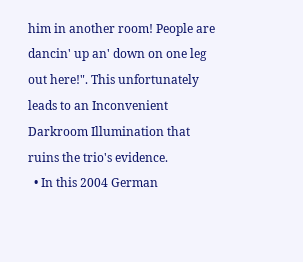him in another room! People are dancin' up an' down on one leg out here!". This unfortunately leads to an Inconvenient Darkroom Illumination that ruins the trio's evidence.
  • In this 2004 German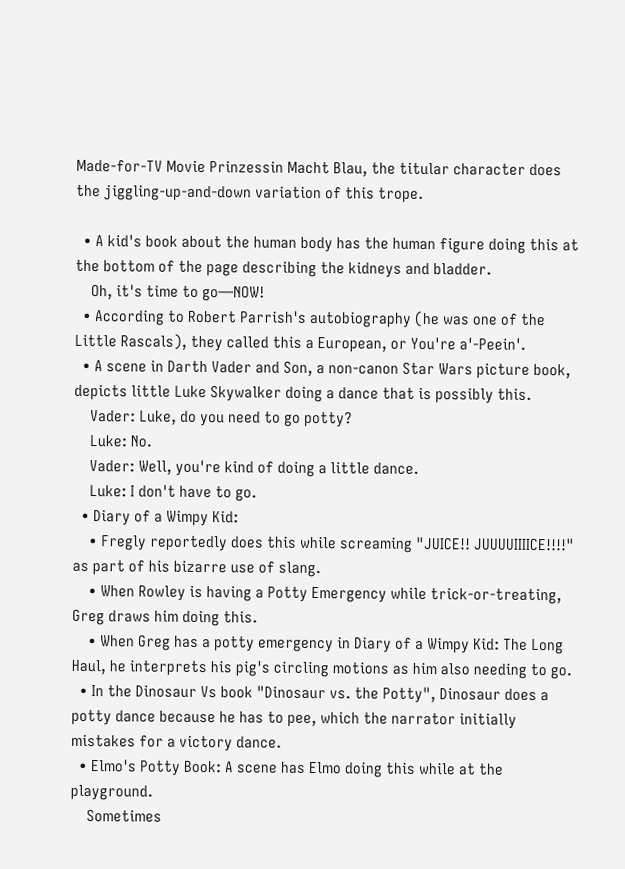Made-for-TV Movie Prinzessin Macht Blau, the titular character does the jiggling-up-and-down variation of this trope.

  • A kid's book about the human body has the human figure doing this at the bottom of the page describing the kidneys and bladder.
    Oh, it's time to go—NOW!
  • According to Robert Parrish's autobiography (he was one of the Little Rascals), they called this a European, or You're a'-Peein'.
  • A scene in Darth Vader and Son, a non-canon Star Wars picture book, depicts little Luke Skywalker doing a dance that is possibly this.
    Vader: Luke, do you need to go potty?
    Luke: No.
    Vader: Well, you're kind of doing a little dance.
    Luke: I don't have to go.
  • Diary of a Wimpy Kid:
    • Fregly reportedly does this while screaming "JUICE!! JUUUUIIIICE!!!!" as part of his bizarre use of slang.
    • When Rowley is having a Potty Emergency while trick-or-treating, Greg draws him doing this.
    • When Greg has a potty emergency in Diary of a Wimpy Kid: The Long Haul, he interprets his pig's circling motions as him also needing to go.
  • In the Dinosaur Vs book "Dinosaur vs. the Potty", Dinosaur does a potty dance because he has to pee, which the narrator initially mistakes for a victory dance.
  • Elmo's Potty Book: A scene has Elmo doing this while at the playground.
    Sometimes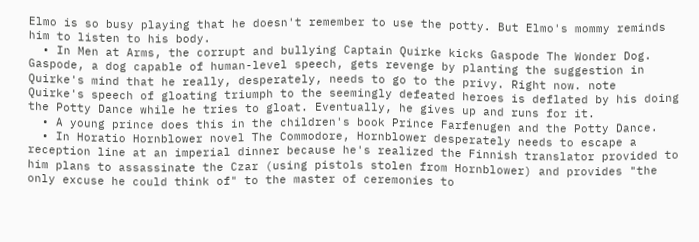Elmo is so busy playing that he doesn't remember to use the potty. But Elmo's mommy reminds him to listen to his body.
  • In Men at Arms, the corrupt and bullying Captain Quirke kicks Gaspode The Wonder Dog. Gaspode, a dog capable of human-level speech, gets revenge by planting the suggestion in Quirke's mind that he really, desperately, needs to go to the privy. Right now. note  Quirke's speech of gloating triumph to the seemingly defeated heroes is deflated by his doing the Potty Dance while he tries to gloat. Eventually, he gives up and runs for it.
  • A young prince does this in the children's book Prince Farfenugen and the Potty Dance.
  • In Horatio Hornblower novel The Commodore, Hornblower desperately needs to escape a reception line at an imperial dinner because he's realized the Finnish translator provided to him plans to assassinate the Czar (using pistols stolen from Hornblower) and provides "the only excuse he could think of" to the master of ceremonies to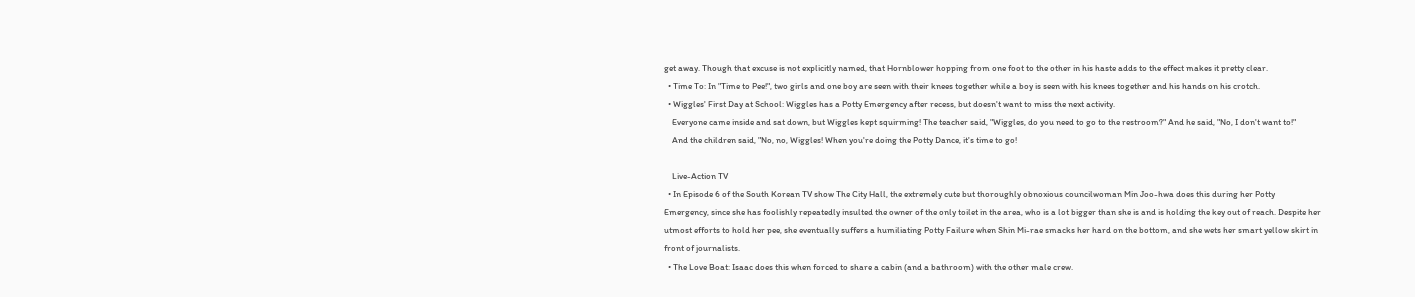get away. Though that excuse is not explicitly named, that Hornblower hopping from one foot to the other in his haste adds to the effect makes it pretty clear.
  • Time To: In "Time to Pee!", two girls and one boy are seen with their knees together while a boy is seen with his knees together and his hands on his crotch.
  • Wiggles' First Day at School: Wiggles has a Potty Emergency after recess, but doesn't want to miss the next activity.
    Everyone came inside and sat down, but Wiggles kept squirming! The teacher said, "Wiggles, do you need to go to the restroom?" And he said, "No, I don't want to!"
    And the children said, "No, no, Wiggles! When you're doing the Potty Dance, it's time to go!

    Live-Action TV
  • In Episode 6 of the South Korean TV show The City Hall, the extremely cute but thoroughly obnoxious councilwoman Min Joo-hwa does this during her Potty Emergency, since she has foolishly repeatedly insulted the owner of the only toilet in the area, who is a lot bigger than she is and is holding the key out of reach. Despite her utmost efforts to hold her pee, she eventually suffers a humiliating Potty Failure when Shin Mi-rae smacks her hard on the bottom, and she wets her smart yellow skirt in front of journalists.
  • The Love Boat: Isaac does this when forced to share a cabin (and a bathroom) with the other male crew.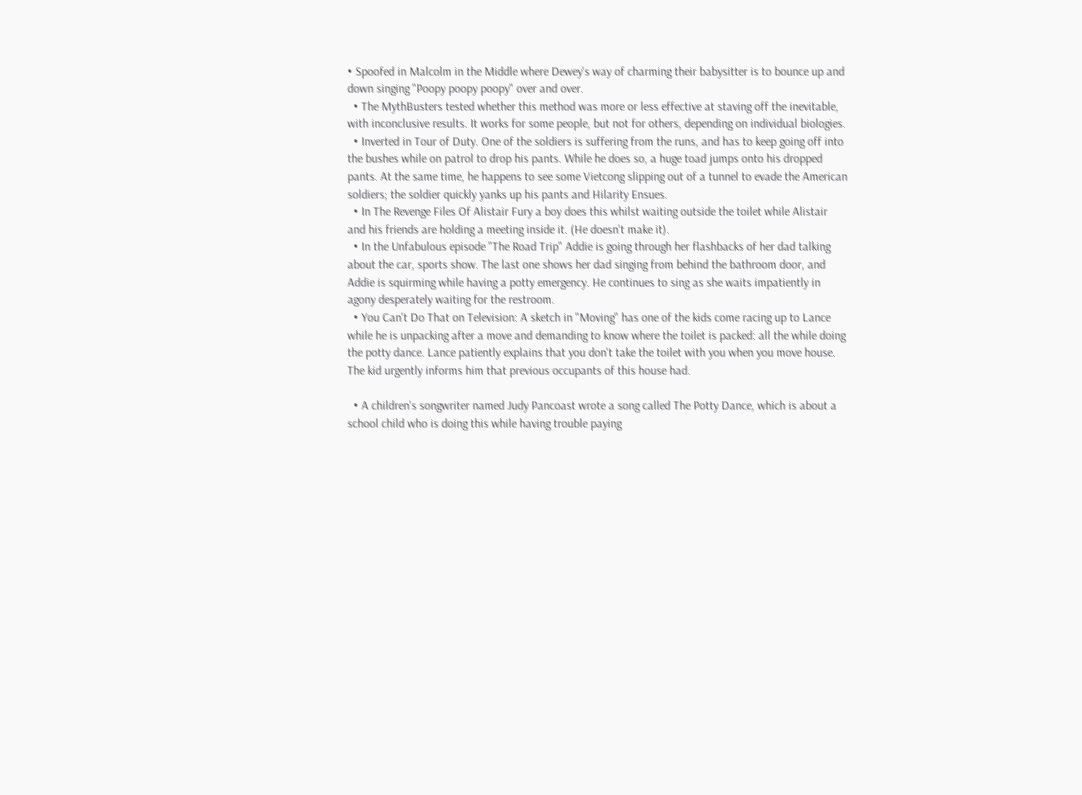• Spoofed in Malcolm in the Middle where Dewey's way of charming their babysitter is to bounce up and down singing "Poopy poopy poopy" over and over.
  • The MythBusters tested whether this method was more or less effective at staving off the inevitable, with inconclusive results. It works for some people, but not for others, depending on individual biologies.
  • Inverted in Tour of Duty. One of the soldiers is suffering from the runs, and has to keep going off into the bushes while on patrol to drop his pants. While he does so, a huge toad jumps onto his dropped pants. At the same time, he happens to see some Vietcong slipping out of a tunnel to evade the American soldiers; the soldier quickly yanks up his pants and Hilarity Ensues.
  • In The Revenge Files Of Alistair Fury a boy does this whilst waiting outside the toilet while Alistair and his friends are holding a meeting inside it. (He doesn't make it).
  • In the Unfabulous episode "The Road Trip" Addie is going through her flashbacks of her dad talking about the car, sports show. The last one shows her dad singing from behind the bathroom door, and Addie is squirming while having a potty emergency. He continues to sing as she waits impatiently in agony desperately waiting for the restroom.
  • You Can't Do That on Television: A sketch in "Moving" has one of the kids come racing up to Lance while he is unpacking after a move and demanding to know where the toilet is packed: all the while doing the potty dance. Lance patiently explains that you don't take the toilet with you when you move house. The kid urgently informs him that previous occupants of this house had.

  • A children's songwriter named Judy Pancoast wrote a song called The Potty Dance, which is about a school child who is doing this while having trouble paying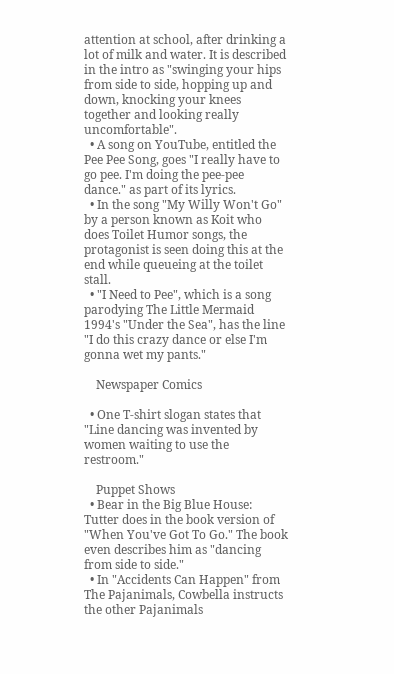attention at school, after drinking a lot of milk and water. It is described in the intro as "swinging your hips from side to side, hopping up and down, knocking your knees together and looking really uncomfortable".
  • A song on YouTube, entitled the Pee Pee Song, goes "I really have to go pee. I'm doing the pee-pee dance." as part of its lyrics.
  • In the song "My Willy Won't Go" by a person known as Koit who does Toilet Humor songs, the protagonist is seen doing this at the end while queueing at the toilet stall.
  • "I Need to Pee", which is a song parodying The Little Mermaid 1994's "Under the Sea", has the line "I do this crazy dance or else I'm gonna wet my pants."

    Newspaper Comics

  • One T-shirt slogan states that "Line dancing was invented by women waiting to use the restroom."

    Puppet Shows
  • Bear in the Big Blue House: Tutter does in the book version of "When You've Got To Go." The book even describes him as "dancing from side to side."
  • In "Accidents Can Happen" from The Pajanimals, Cowbella instructs the other Pajanimals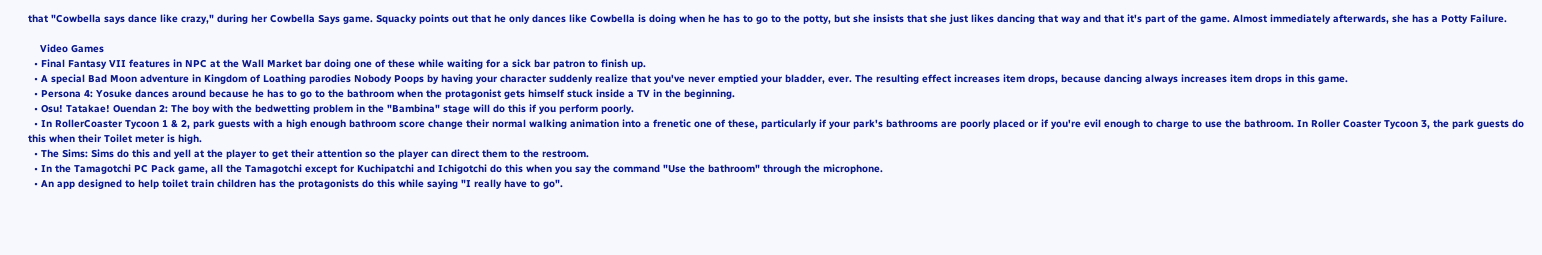that "Cowbella says dance like crazy," during her Cowbella Says game. Squacky points out that he only dances like Cowbella is doing when he has to go to the potty, but she insists that she just likes dancing that way and that it's part of the game. Almost immediately afterwards, she has a Potty Failure.

    Video Games
  • Final Fantasy VII features in NPC at the Wall Market bar doing one of these while waiting for a sick bar patron to finish up.
  • A special Bad Moon adventure in Kingdom of Loathing parodies Nobody Poops by having your character suddenly realize that you've never emptied your bladder, ever. The resulting effect increases item drops, because dancing always increases item drops in this game.
  • Persona 4: Yosuke dances around because he has to go to the bathroom when the protagonist gets himself stuck inside a TV in the beginning.
  • Osu! Tatakae! Ouendan 2: The boy with the bedwetting problem in the "Bambina" stage will do this if you perform poorly.
  • In RollerCoaster Tycoon 1 & 2, park guests with a high enough bathroom score change their normal walking animation into a frenetic one of these, particularly if your park's bathrooms are poorly placed or if you're evil enough to charge to use the bathroom. In Roller Coaster Tycoon 3, the park guests do this when their Toilet meter is high.
  • The Sims: Sims do this and yell at the player to get their attention so the player can direct them to the restroom.
  • In the Tamagotchi PC Pack game, all the Tamagotchi except for Kuchipatchi and Ichigotchi do this when you say the command "Use the bathroom" through the microphone.
  • An app designed to help toilet train children has the protagonists do this while saying "I really have to go".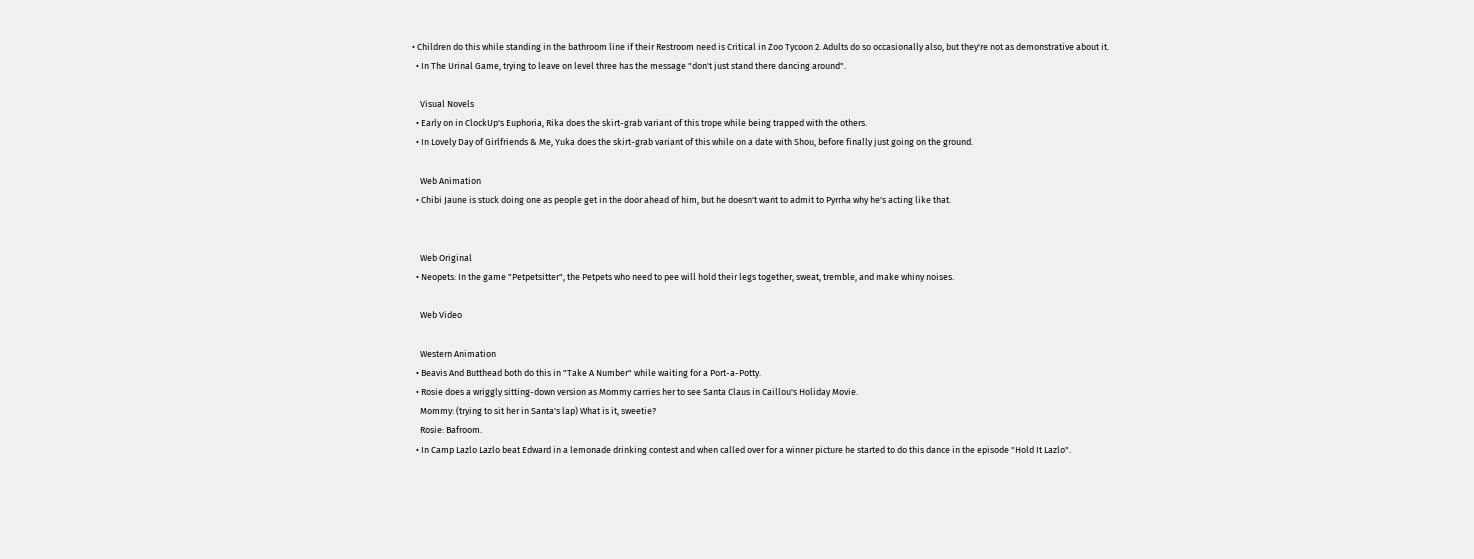• Children do this while standing in the bathroom line if their Restroom need is Critical in Zoo Tycoon 2. Adults do so occasionally also, but they're not as demonstrative about it.
  • In The Urinal Game, trying to leave on level three has the message "don't just stand there dancing around".

    Visual Novels
  • Early on in ClockUp's Euphoria, Rika does the skirt-grab variant of this trope while being trapped with the others.
  • In Lovely Day of Girlfriends & Me, Yuka does the skirt-grab variant of this while on a date with Shou, before finally just going on the ground.

    Web Animation
  • Chibi Jaune is stuck doing one as people get in the door ahead of him, but he doesn't want to admit to Pyrrha why he's acting like that.


    Web Original
  • Neopets: In the game "Petpetsitter", the Petpets who need to pee will hold their legs together, sweat, tremble, and make whiny noises.

    Web Video

    Western Animation
  • Beavis And Butthead both do this in "Take A Number" while waiting for a Port-a-Potty.
  • Rosie does a wriggly sitting-down version as Mommy carries her to see Santa Claus in Caillou's Holiday Movie.
    Mommy: (trying to sit her in Santa's lap) What is it, sweetie?
    Rosie: Bafroom.
  • In Camp Lazlo Lazlo beat Edward in a lemonade drinking contest and when called over for a winner picture he started to do this dance in the episode "Hold It Lazlo".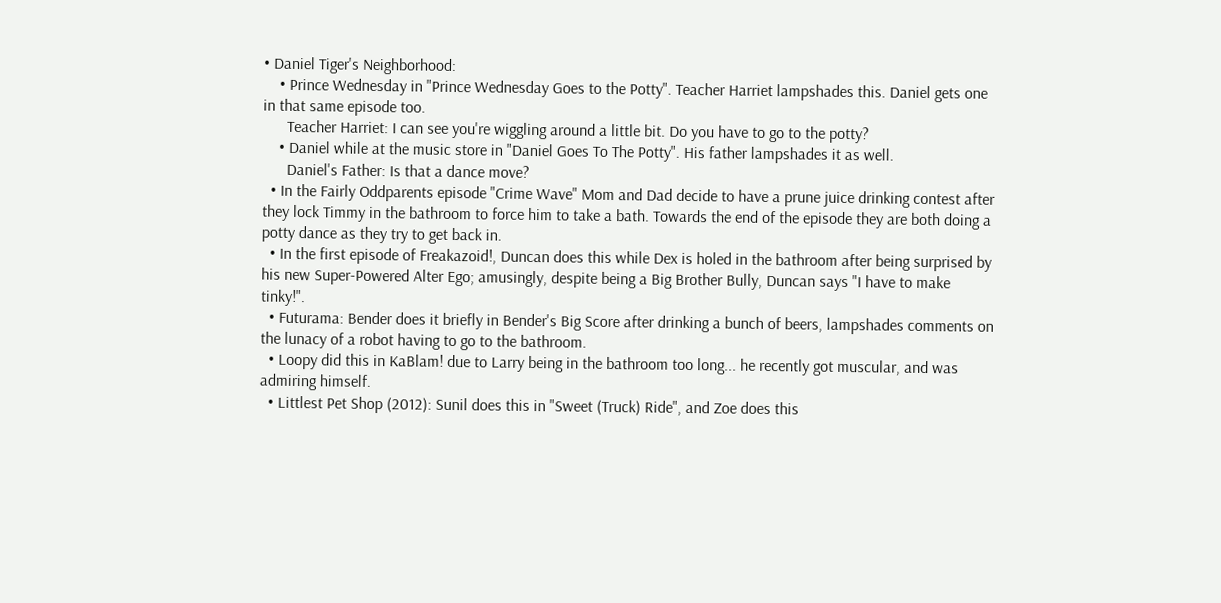• Daniel Tiger's Neighborhood:
    • Prince Wednesday in "Prince Wednesday Goes to the Potty". Teacher Harriet lampshades this. Daniel gets one in that same episode too.
      Teacher Harriet: I can see you're wiggling around a little bit. Do you have to go to the potty?
    • Daniel while at the music store in "Daniel Goes To The Potty". His father lampshades it as well.
      Daniel's Father: Is that a dance move?
  • In the Fairly Oddparents episode "Crime Wave" Mom and Dad decide to have a prune juice drinking contest after they lock Timmy in the bathroom to force him to take a bath. Towards the end of the episode they are both doing a potty dance as they try to get back in.
  • In the first episode of Freakazoid!, Duncan does this while Dex is holed in the bathroom after being surprised by his new Super-Powered Alter Ego; amusingly, despite being a Big Brother Bully, Duncan says "I have to make tinky!".
  • Futurama: Bender does it briefly in Bender's Big Score after drinking a bunch of beers, lampshades comments on the lunacy of a robot having to go to the bathroom.
  • Loopy did this in KaBlam! due to Larry being in the bathroom too long... he recently got muscular, and was admiring himself.
  • Littlest Pet Shop (2012): Sunil does this in "Sweet (Truck) Ride", and Zoe does this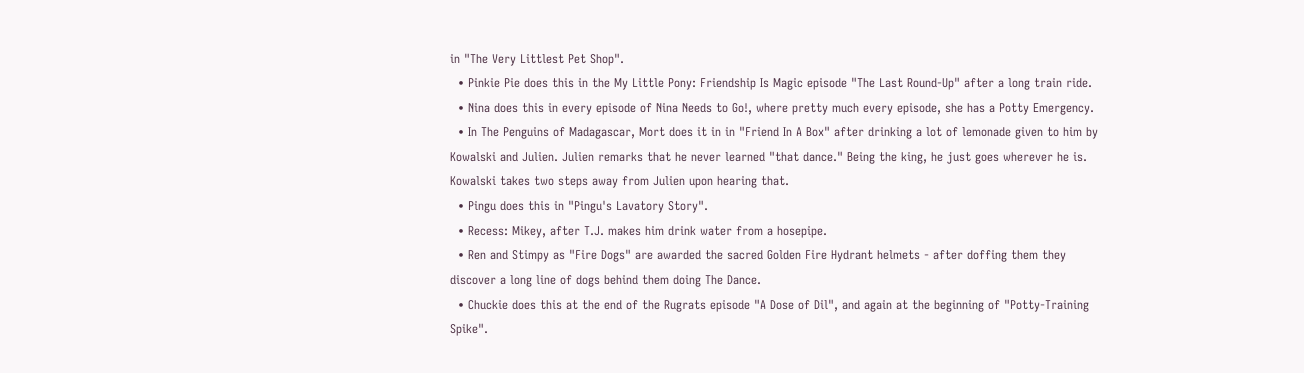in "The Very Littlest Pet Shop".
  • Pinkie Pie does this in the My Little Pony: Friendship Is Magic episode "The Last Round-Up" after a long train ride.
  • Nina does this in every episode of Nina Needs to Go!, where pretty much every episode, she has a Potty Emergency.
  • In The Penguins of Madagascar, Mort does it in in "Friend In A Box" after drinking a lot of lemonade given to him by Kowalski and Julien. Julien remarks that he never learned "that dance." Being the king, he just goes wherever he is. Kowalski takes two steps away from Julien upon hearing that.
  • Pingu does this in "Pingu's Lavatory Story".
  • Recess: Mikey, after T.J. makes him drink water from a hosepipe.
  • Ren and Stimpy as "Fire Dogs" are awarded the sacred Golden Fire Hydrant helmets - after doffing them they discover a long line of dogs behind them doing The Dance.
  • Chuckie does this at the end of the Rugrats episode "A Dose of Dil", and again at the beginning of "Potty-Training Spike".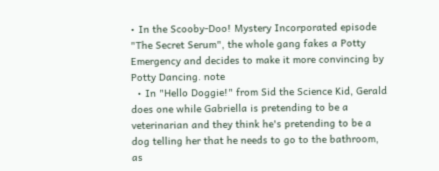• In the Scooby-Doo! Mystery Incorporated episode "The Secret Serum", the whole gang fakes a Potty Emergency and decides to make it more convincing by Potty Dancing. note
  • In "Hello Doggie!" from Sid the Science Kid, Gerald does one while Gabriella is pretending to be a veterinarian and they think he's pretending to be a dog telling her that he needs to go to the bathroom, as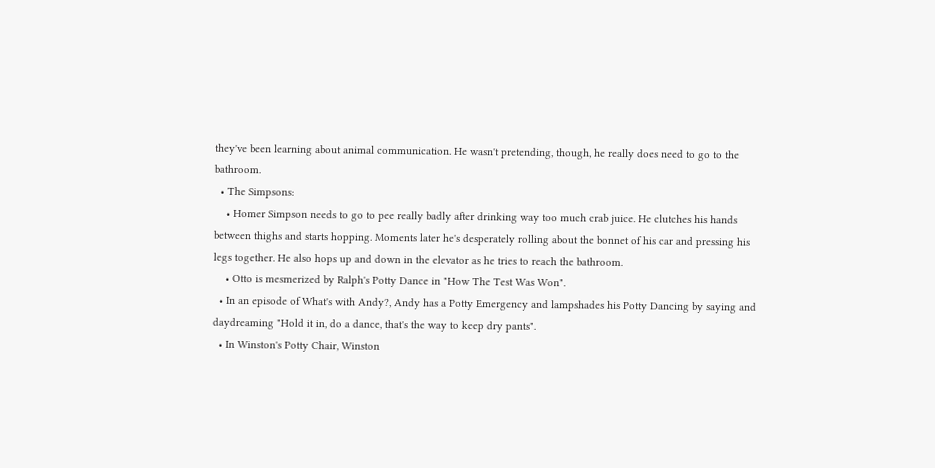they've been learning about animal communication. He wasn't pretending, though, he really does need to go to the bathroom.
  • The Simpsons:
    • Homer Simpson needs to go to pee really badly after drinking way too much crab juice. He clutches his hands between thighs and starts hopping. Moments later he's desperately rolling about the bonnet of his car and pressing his legs together. He also hops up and down in the elevator as he tries to reach the bathroom.
    • Otto is mesmerized by Ralph's Potty Dance in "How The Test Was Won".
  • In an episode of What's with Andy?, Andy has a Potty Emergency and lampshades his Potty Dancing by saying and daydreaming "Hold it in, do a dance, that's the way to keep dry pants".
  • In Winston's Potty Chair, Winston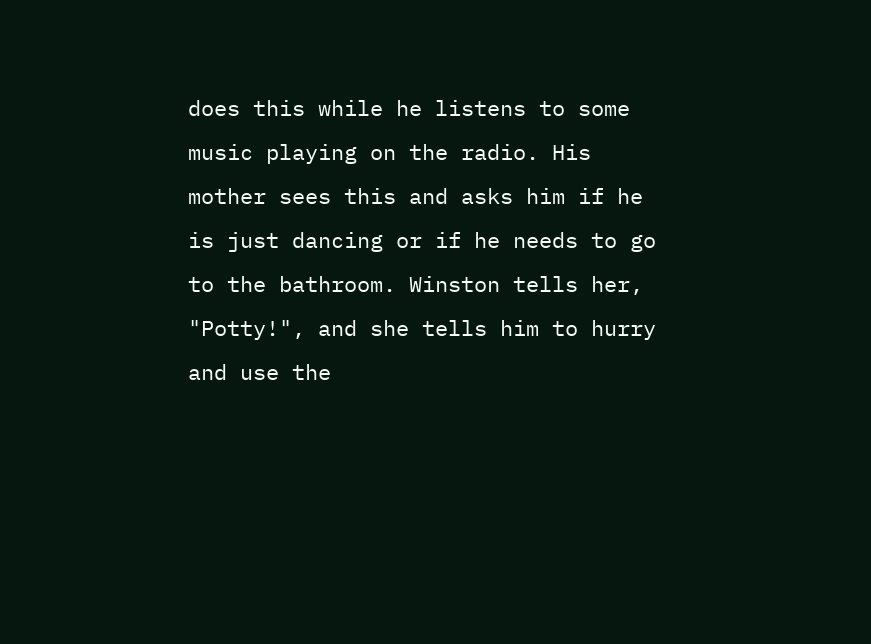does this while he listens to some music playing on the radio. His mother sees this and asks him if he is just dancing or if he needs to go to the bathroom. Winston tells her, "Potty!", and she tells him to hurry and use the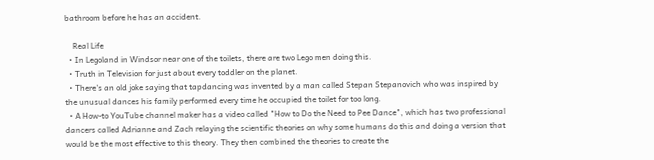bathroom before he has an accident.

    Real Life
  • In Legoland in Windsor near one of the toilets, there are two Lego men doing this.
  • Truth in Television for just about every toddler on the planet.
  • There's an old joke saying that tapdancing was invented by a man called Stepan Stepanovich who was inspired by the unusual dances his family performed every time he occupied the toilet for too long.
  • A How-to YouTube channel maker has a video called "How to Do the Need to Pee Dance", which has two professional dancers called Adrianne and Zach relaying the scientific theories on why some humans do this and doing a version that would be the most effective to this theory. They then combined the theories to create the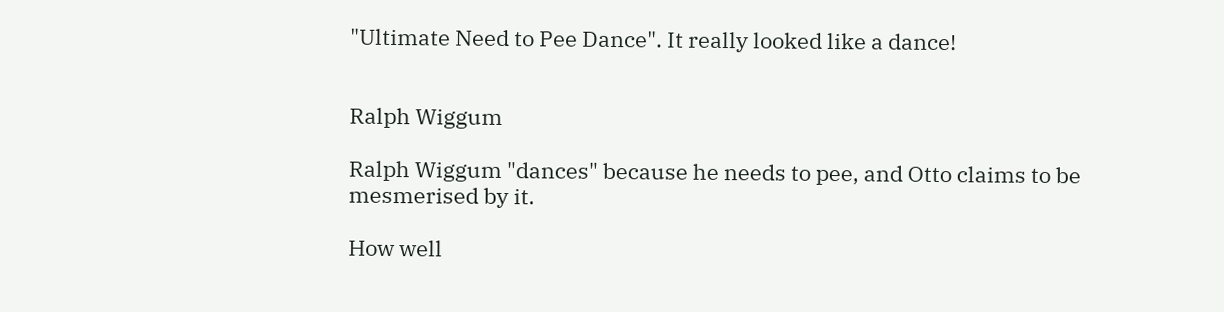"Ultimate Need to Pee Dance". It really looked like a dance!


Ralph Wiggum

Ralph Wiggum "dances" because he needs to pee, and Otto claims to be mesmerised by it.

How well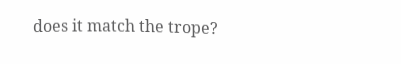does it match the trope?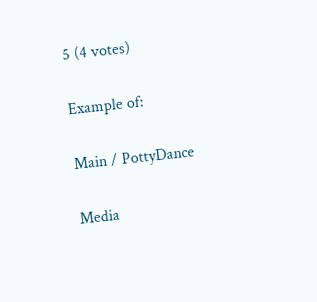5 (4 votes)

Example of:

Main / PottyDance

Media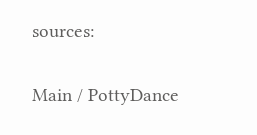sources:

Main / PottyDance